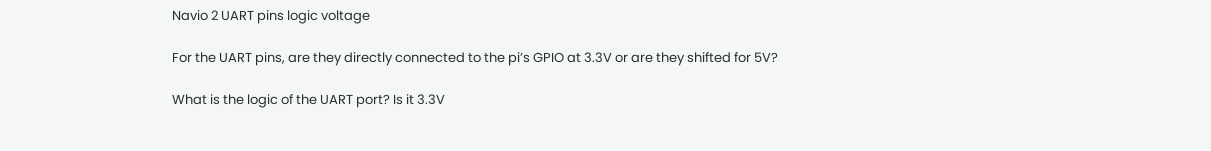Navio 2 UART pins logic voltage

For the UART pins, are they directly connected to the pi’s GPIO at 3.3V or are they shifted for 5V?

What is the logic of the UART port? Is it 3.3V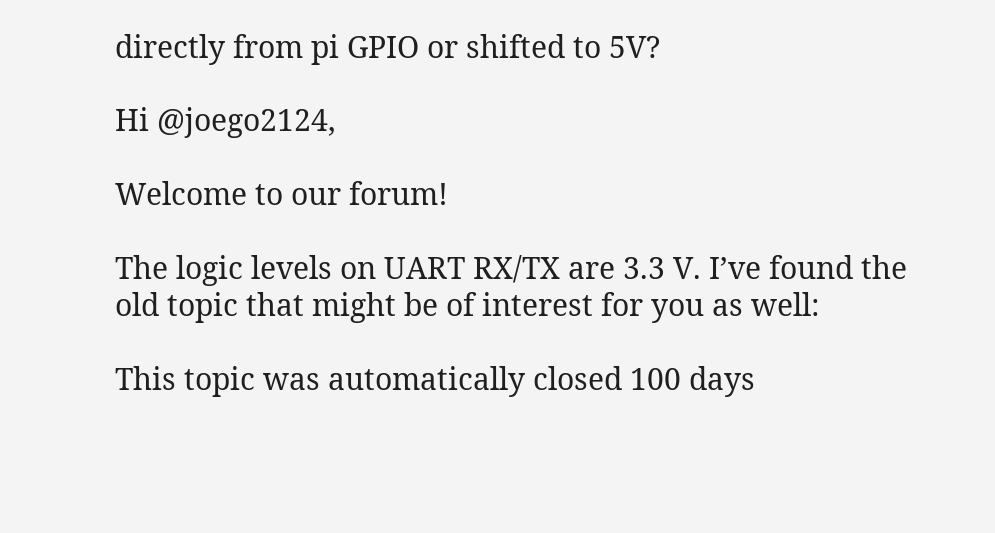directly from pi GPIO or shifted to 5V?

Hi @joego2124,

Welcome to our forum!

The logic levels on UART RX/TX are 3.3 V. I’ve found the old topic that might be of interest for you as well:

This topic was automatically closed 100 days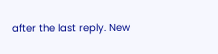after the last reply. New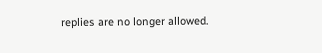replies are no longer allowed.